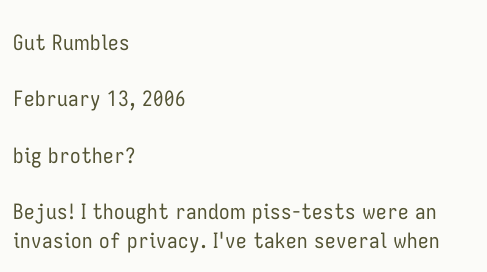Gut Rumbles

February 13, 2006

big brother?

Bejus! I thought random piss-tests were an invasion of privacy. I've taken several when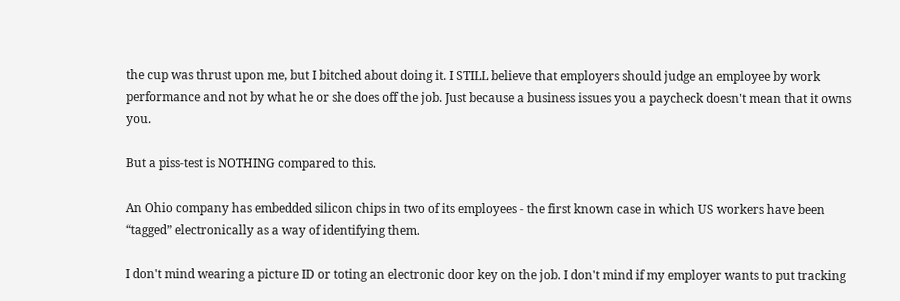the cup was thrust upon me, but I bitched about doing it. I STILL believe that employers should judge an employee by work performance and not by what he or she does off the job. Just because a business issues you a paycheck doesn't mean that it owns you.

But a piss-test is NOTHING compared to this.

An Ohio company has embedded silicon chips in two of its employees - the first known case in which US workers have been “tagged” electronically as a way of identifying them.

I don't mind wearing a picture ID or toting an electronic door key on the job. I don't mind if my employer wants to put tracking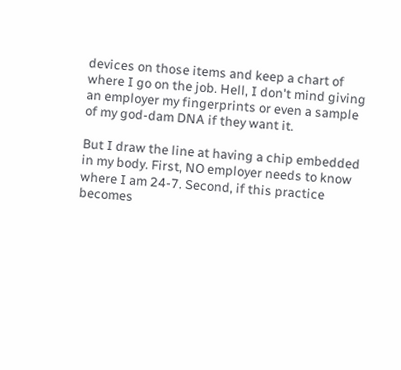devices on those items and keep a chart of where I go on the job. Hell, I don't mind giving an employer my fingerprints or even a sample of my god-dam DNA if they want it.

But I draw the line at having a chip embedded in my body. First, NO employer needs to know where I am 24-7. Second, if this practice becomes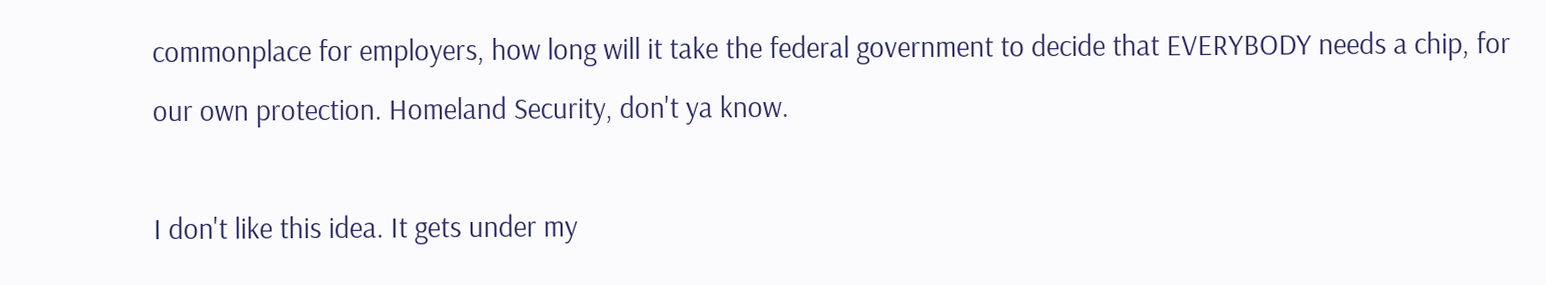commonplace for employers, how long will it take the federal government to decide that EVERYBODY needs a chip, for our own protection. Homeland Security, don't ya know.

I don't like this idea. It gets under my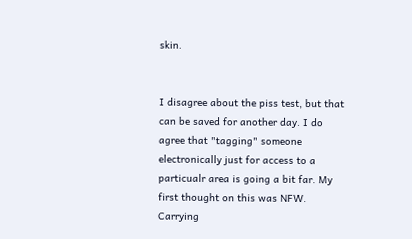skin.


I disagree about the piss test, but that can be saved for another day. I do agree that "tagging" someone electronically just for access to a particualr area is going a bit far. My first thought on this was NFW. Carrying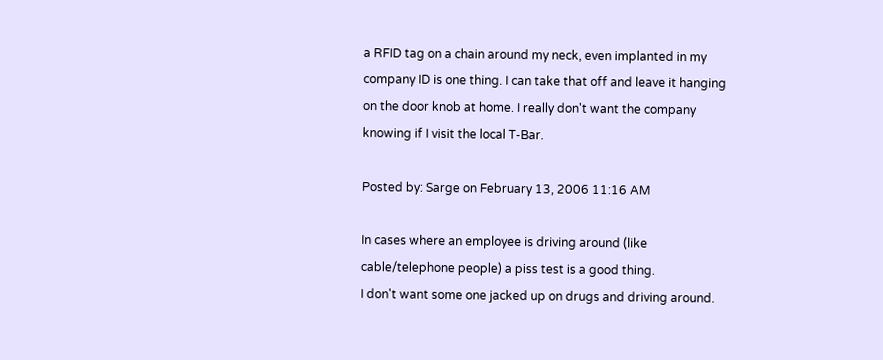a RFID tag on a chain around my neck, even implanted in my company ID is one thing. I can take that off and leave it hanging on the door knob at home. I really don't want the company knowing if I visit the local T-Bar.

Posted by: Sarge on February 13, 2006 11:16 AM

In cases where an employee is driving around (like cable/telephone people) a piss test is a good thing.
I don't want some one jacked up on drugs and driving around.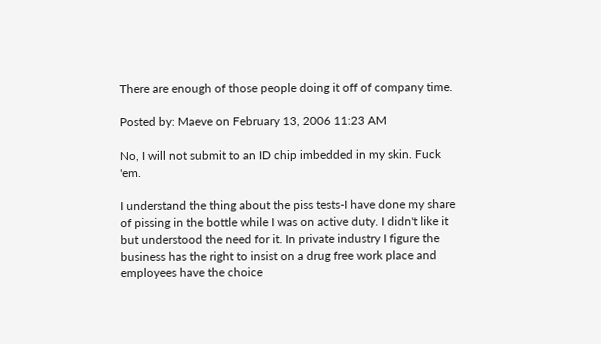There are enough of those people doing it off of company time.

Posted by: Maeve on February 13, 2006 11:23 AM

No, I will not submit to an ID chip imbedded in my skin. Fuck 'em.

I understand the thing about the piss tests-I have done my share of pissing in the bottle while I was on active duty. I didn't like it but understood the need for it. In private industry I figure the business has the right to insist on a drug free work place and employees have the choice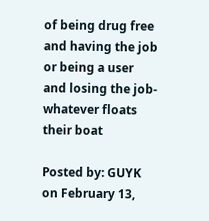of being drug free and having the job or being a user and losing the job-whatever floats their boat

Posted by: GUYK on February 13,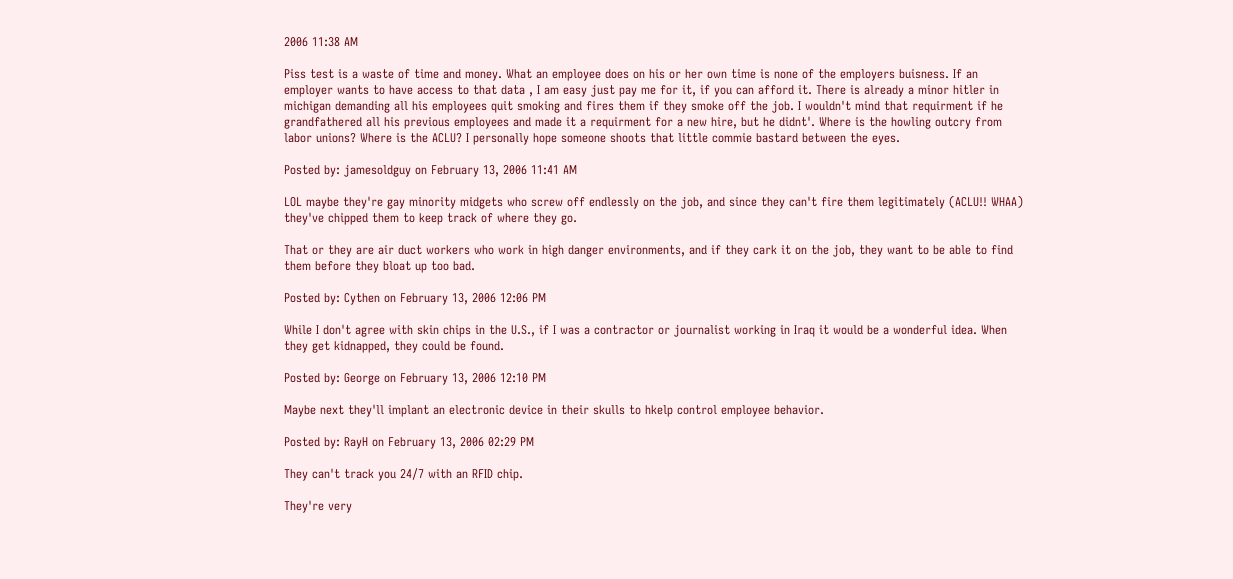2006 11:38 AM

Piss test is a waste of time and money. What an employee does on his or her own time is none of the employers buisness. If an employer wants to have access to that data , I am easy just pay me for it, if you can afford it. There is already a minor hitler in michigan demanding all his employees quit smoking and fires them if they smoke off the job. I wouldn't mind that requirment if he grandfathered all his previous employees and made it a requirment for a new hire, but he didnt'. Where is the howling outcry from labor unions? Where is the ACLU? I personally hope someone shoots that little commie bastard between the eyes.

Posted by: jamesoldguy on February 13, 2006 11:41 AM

LOL maybe they're gay minority midgets who screw off endlessly on the job, and since they can't fire them legitimately (ACLU!! WHAA) they've chipped them to keep track of where they go.

That or they are air duct workers who work in high danger environments, and if they cark it on the job, they want to be able to find them before they bloat up too bad.

Posted by: Cythen on February 13, 2006 12:06 PM

While I don't agree with skin chips in the U.S., if I was a contractor or journalist working in Iraq it would be a wonderful idea. When they get kidnapped, they could be found.

Posted by: George on February 13, 2006 12:10 PM

Maybe next they'll implant an electronic device in their skulls to hkelp control employee behavior.

Posted by: RayH on February 13, 2006 02:29 PM

They can't track you 24/7 with an RFID chip.

They're very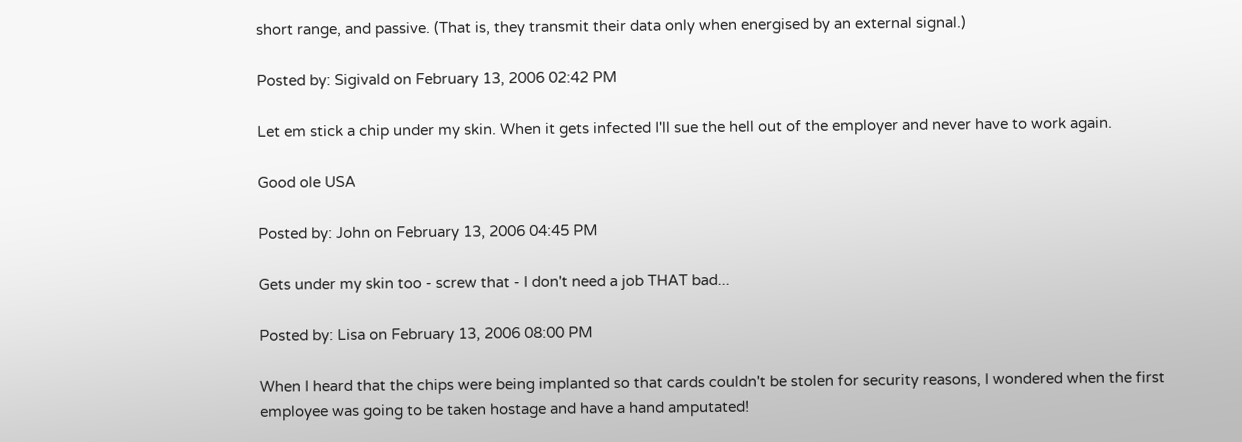short range, and passive. (That is, they transmit their data only when energised by an external signal.)

Posted by: Sigivald on February 13, 2006 02:42 PM

Let em stick a chip under my skin. When it gets infected I'll sue the hell out of the employer and never have to work again.

Good ole USA

Posted by: John on February 13, 2006 04:45 PM

Gets under my skin too - screw that - I don't need a job THAT bad...

Posted by: Lisa on February 13, 2006 08:00 PM

When I heard that the chips were being implanted so that cards couldn't be stolen for security reasons, I wondered when the first employee was going to be taken hostage and have a hand amputated!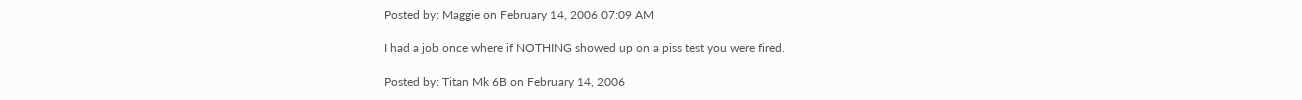Posted by: Maggie on February 14, 2006 07:09 AM

I had a job once where if NOTHING showed up on a piss test you were fired.

Posted by: Titan Mk 6B on February 14, 2006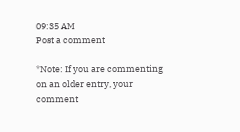09:35 AM
Post a comment

*Note: If you are commenting on an older entry, your
comment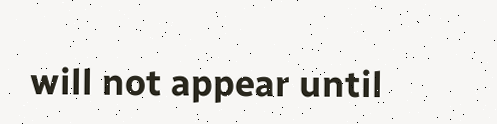will not appear until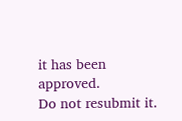it has been approved.
Do not resubmit it.